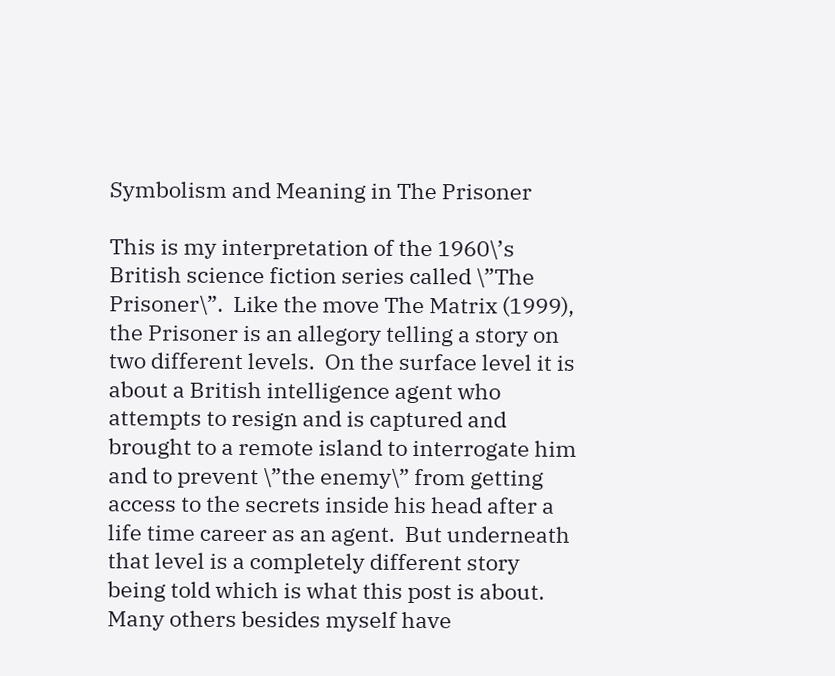Symbolism and Meaning in The Prisoner

This is my interpretation of the 1960\’s British science fiction series called \”The Prisoner\”.  Like the move The Matrix (1999), the Prisoner is an allegory telling a story on two different levels.  On the surface level it is about a British intelligence agent who attempts to resign and is captured and brought to a remote island to interrogate him and to prevent \”the enemy\” from getting access to the secrets inside his head after a life time career as an agent.  But underneath that level is a completely different story being told which is what this post is about.  Many others besides myself have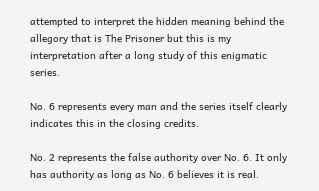attempted to interpret the hidden meaning behind the allegory that is The Prisoner but this is my interpretation after a long study of this enigmatic series.

No. 6 represents every man and the series itself clearly indicates this in the closing credits.

No. 2 represents the false authority over No. 6. It only has authority as long as No. 6 believes it is real.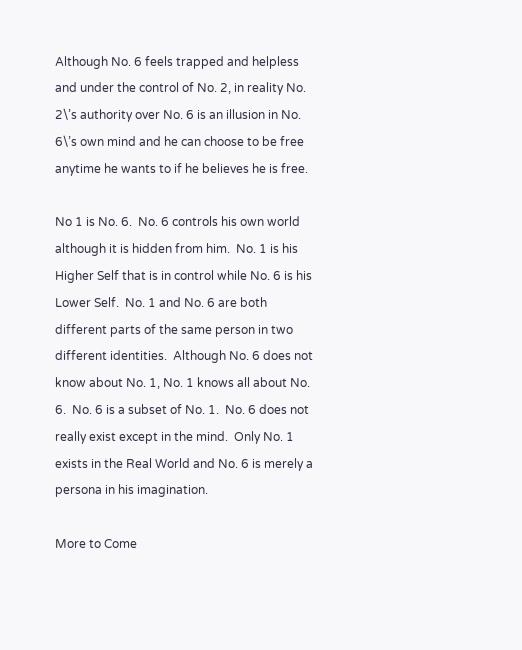Although No. 6 feels trapped and helpless and under the control of No. 2, in reality No. 2\’s authority over No. 6 is an illusion in No. 6\’s own mind and he can choose to be free anytime he wants to if he believes he is free.

No 1 is No. 6.  No. 6 controls his own world although it is hidden from him.  No. 1 is his Higher Self that is in control while No. 6 is his Lower Self.  No. 1 and No. 6 are both different parts of the same person in two different identities.  Although No. 6 does not know about No. 1, No. 1 knows all about No. 6.  No. 6 is a subset of No. 1.  No. 6 does not really exist except in the mind.  Only No. 1 exists in the Real World and No. 6 is merely a persona in his imagination.

More to Come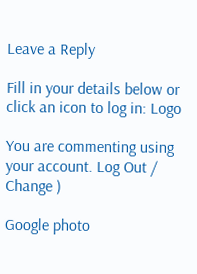Leave a Reply

Fill in your details below or click an icon to log in: Logo

You are commenting using your account. Log Out /  Change )

Google photo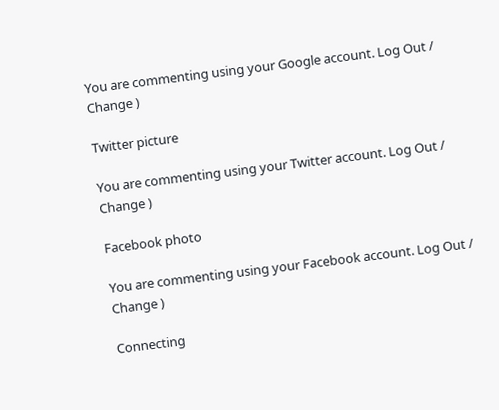You are commenting using your Google account. Log Out /  Change )

Twitter picture

You are commenting using your Twitter account. Log Out /  Change )

Facebook photo

You are commenting using your Facebook account. Log Out /  Change )

Connecting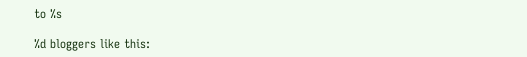to %s

%d bloggers like this: